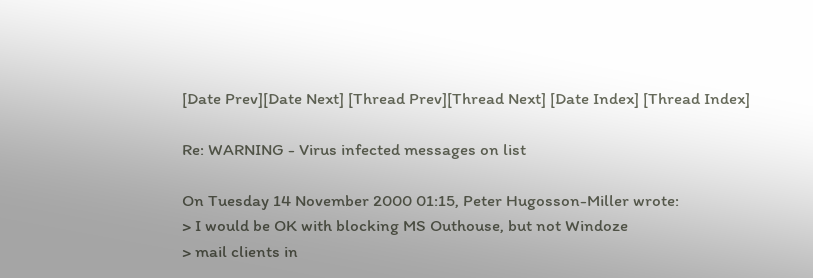[Date Prev][Date Next] [Thread Prev][Thread Next] [Date Index] [Thread Index]

Re: WARNING - Virus infected messages on list

On Tuesday 14 November 2000 01:15, Peter Hugosson-Miller wrote:
> I would be OK with blocking MS Outhouse, but not Windoze
> mail clients in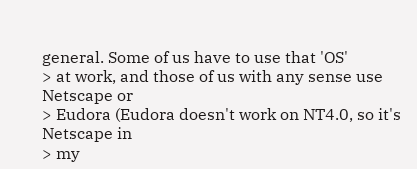general. Some of us have to use that 'OS'
> at work, and those of us with any sense use Netscape or
> Eudora (Eudora doesn't work on NT4.0, so it's Netscape in
> my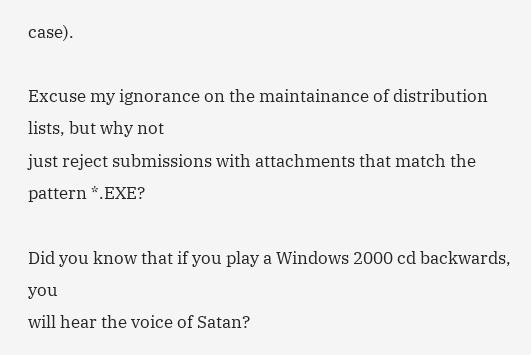case).

Excuse my ignorance on the maintainance of distribution lists, but why not
just reject submissions with attachments that match the pattern *.EXE?

Did you know that if you play a Windows 2000 cd backwards, you
will hear the voice of Satan?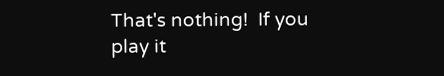That's nothing!  If you play it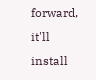forward, it'll install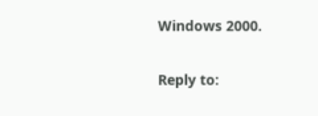Windows 2000.

Reply to: